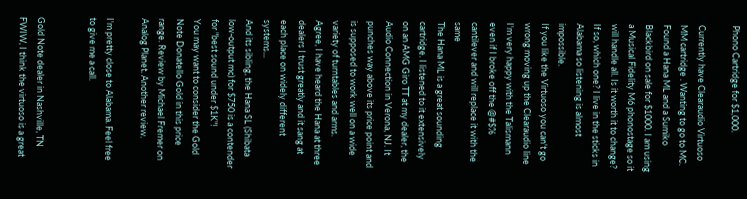Phono Cartridge for $1,000.

Currently have Clearaudio Virtuoso MM cartridge . Wanting to go to MC. Found a Hana ML and a Sumiko Blackbird on sale for $1000. I am using a Musical Fidelity M6 phonostage so it will handle all. Is it worth it to change? If so, which one? I live in the sticks in Alabama so listening is almost impossible.
If you like the Virtuoso you can't go wrong moving up the Clearaudio line
I'm very happy with the Talismann even if I broke off the @#$% cantilever and will replace it with the same
The Hana ML is a great sounding cartridge. I listened to it extensively on an AMG Giro TT at my dealer, the Audio Connection in Verona, NJ. It punches way above its price point and is supposed to work well on a wide variety of turntables and arms.
Agree, I have heard the Hana at three dealers I trust greatly and it sang at each place on widely different systems...
And its sibling, the Hana SL (Shibata low-output mc) for $750 is a contender for "best sound under $1K"!
You may want to consider the Gold Note Donatello Gold in this price range. Review by Michael Fremer on Analog Planet. Another review.

I'm pretty close to Alabama. Feel free to give me a call.


Gold Note dealer in Nashville, TN
FWIW, I think the virtuoso is a great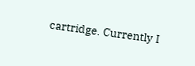cartridge. Currently I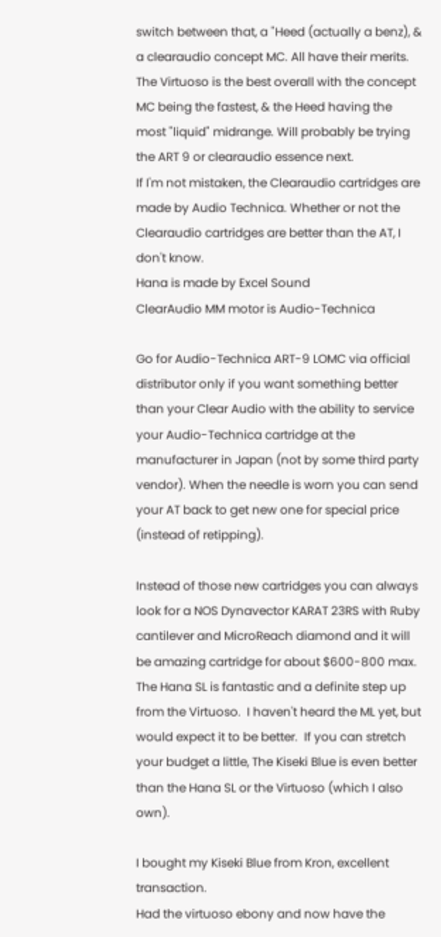switch between that, a "Heed (actually a benz), & a clearaudio concept MC. All have their merits. The Virtuoso is the best overall with the concept MC being the fastest, & the Heed having the most "liquid" midrange. Will probably be trying the ART 9 or clearaudio essence next.
If I'm not mistaken, the Clearaudio cartridges are made by Audio Technica. Whether or not the Clearaudio cartridges are better than the AT, I don't know.
Hana is made by Excel Sound
ClearAudio MM motor is Audio-Technica

Go for Audio-Technica ART-9 LOMC via official distributor only if you want something better than your Clear Audio with the ability to service your Audio-Technica cartridge at the manufacturer in Japan (not by some third party vendor). When the needle is worn you can send your AT back to get new one for special price (instead of retipping).

Instead of those new cartridges you can always look for a NOS Dynavector KARAT 23RS with Ruby cantilever and MicroReach diamond and it will be amazing cartridge for about $600-800 max.
The Hana SL is fantastic and a definite step up from the Virtuoso.  I haven't heard the ML yet, but would expect it to be better.  If you can stretch your budget a little, The Kiseki Blue is even better than the Hana SL or the Virtuoso (which I also own).

I bought my Kiseki Blue from Kron, excellent transaction.
Had the virtuoso ebony and now have the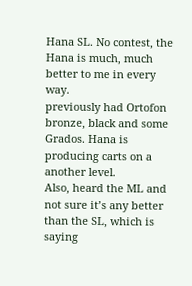Hana SL. No contest, the Hana is much, much better to me in every way.
previously had Ortofon bronze, black and some Grados. Hana is producing carts on a another level.
Also, heard the ML and not sure it’s any better than the SL, which is saying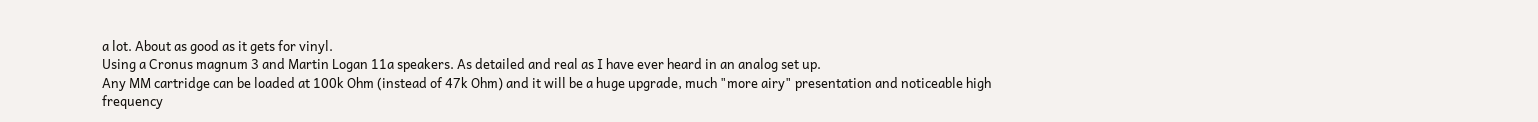a lot. About as good as it gets for vinyl.
Using a Cronus magnum 3 and Martin Logan 11a speakers. As detailed and real as I have ever heard in an analog set up.
Any MM cartridge can be loaded at 100k Ohm (instead of 47k Ohm) and it will be a huge upgrade, much "more airy" presentation and noticeable high frequency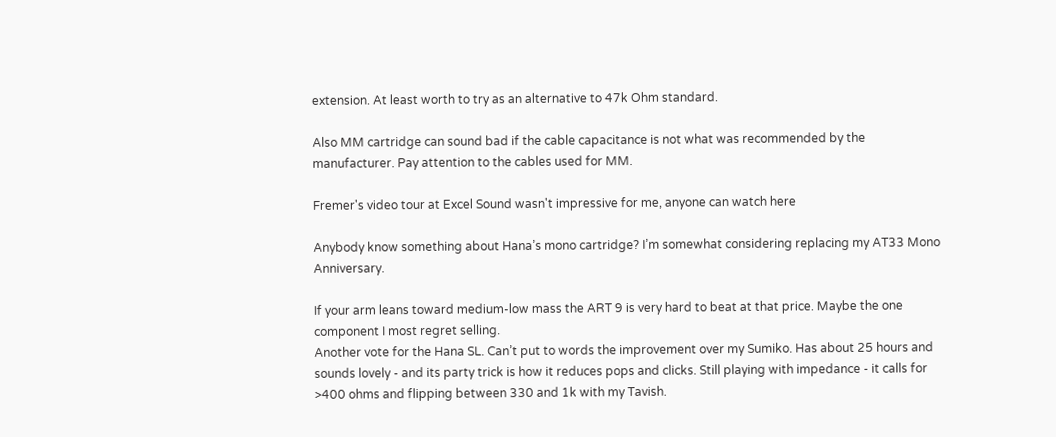extension. At least worth to try as an alternative to 47k Ohm standard.

Also MM cartridge can sound bad if the cable capacitance is not what was recommended by the manufacturer. Pay attention to the cables used for MM.

Fremer's video tour at Excel Sound wasn't impressive for me, anyone can watch here

Anybody know something about Hana’s mono cartridge? I’m somewhat considering replacing my AT33 Mono Anniversary.

If your arm leans toward medium-low mass the ART 9 is very hard to beat at that price. Maybe the one component I most regret selling.
Another vote for the Hana SL. Can’t put to words the improvement over my Sumiko. Has about 25 hours and sounds lovely - and its party trick is how it reduces pops and clicks. Still playing with impedance - it calls for >400 ohms and flipping between 330 and 1k with my Tavish.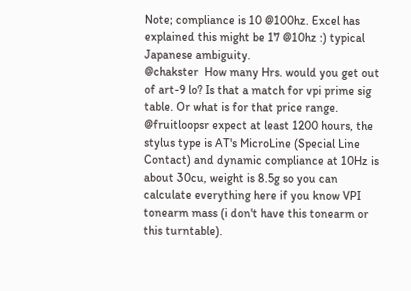Note; compliance is 10 @100hz. Excel has explained this might be 17 @10hz :) typical Japanese ambiguity.
@chakster  How many Hrs. would you get out of art-9 lo? Is that a match for vpi prime sig table. Or what is for that price range.
@fruitloopsr expect at least 1200 hours, the stylus type is AT's MicroLine (Special Line Contact) and dynamic compliance at 10Hz is about 30cu, weight is 8.5g so you can calculate everything here if you know VPI tonearm mass (i don't have this tonearm or this turntable).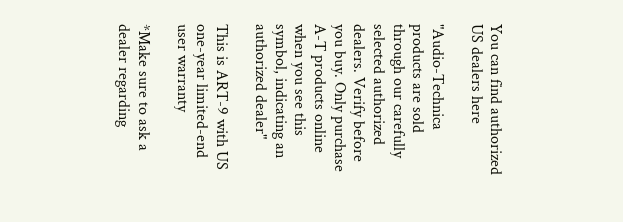You can find authorized US dealers here

"Audio-Technica products are sold through our carefully selected authorized dealers. Verify before you buy. Only purchase A-T products online when you see this symbol, indicating an authorized dealer"

This is ART-9 with US one-year limited-end user warranty

*Make sure to ask a dealer regarding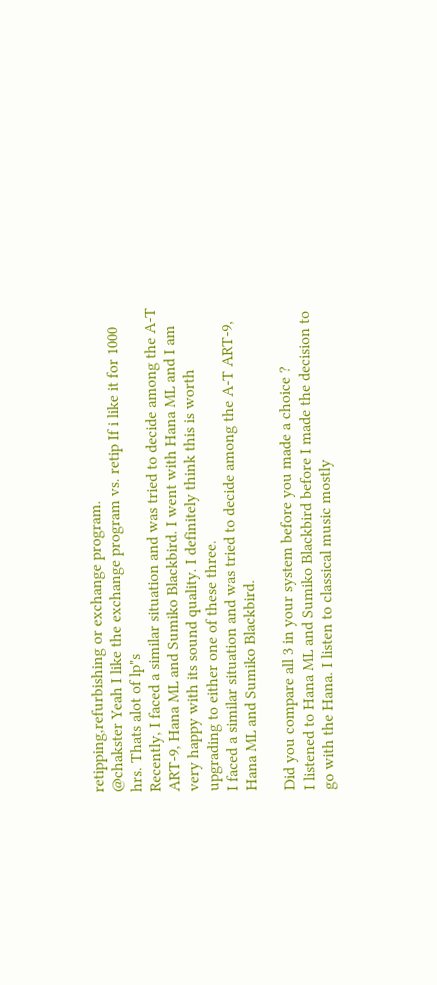retipping,refurbishing or exchange program.
@chakster Yeah I like the exchange program vs. retip If i like it for 1000 hrs. Thats alot of lp"s
Recently, I faced a similar situation and was tried to decide among the A-T ART-9, Hana ML and Sumiko Blackbird. I went with Hana ML and I am very happy with its sound quality. I definitely think this is worth upgrading to either one of these three.
I faced a similar situation and was tried to decide among the A-T ART-9, Hana ML and Sumiko Blackbird.

Did you compare all 3 in your system before you made a choice ?
I listened to Hana ML and Sumiko Blackbird before I made the decision to go with the Hana. I listen to classical music mostly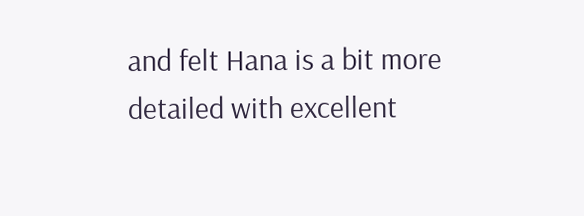and felt Hana is a bit more detailed with excellent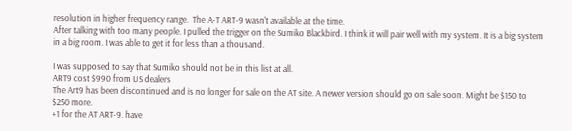resolution in higher frequency range.  The A-T ART-9 wasn't available at the time.
After talking with too many people. I pulled the trigger on the Sumiko Blackbird. I think it will pair well with my system. It is a big system in a big room. I was able to get it for less than a thousand.

I was supposed to say that Sumiko should not be in this list at all.
ART9 cost $990 from US dealers
The Art9 has been discontinued and is no longer for sale on the AT site. A newer version should go on sale soon. Might be $150 to $250 more.
+1 for the AT ART-9. have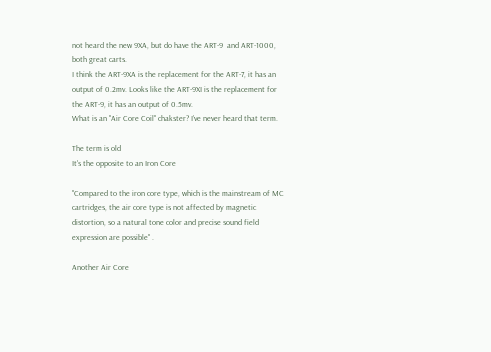not heard the new 9XA, but do have the ART-9  and ART-1000, both great carts.
I think the ART-9XA is the replacement for the ART-7, it has an output of 0.2mv. Looks like the ART-9XI is the replacement for the ART-9, it has an output of 0.5mv.
What is an "Air Core Coil" chakster? I’ve never heard that term.

The term is old
It's the opposite to an Iron Core

"Compared to the iron core type, which is the mainstream of MC cartridges, the air core type is not affected by magnetic distortion, so a natural tone color and precise sound field expression are possible" .

Another Air Core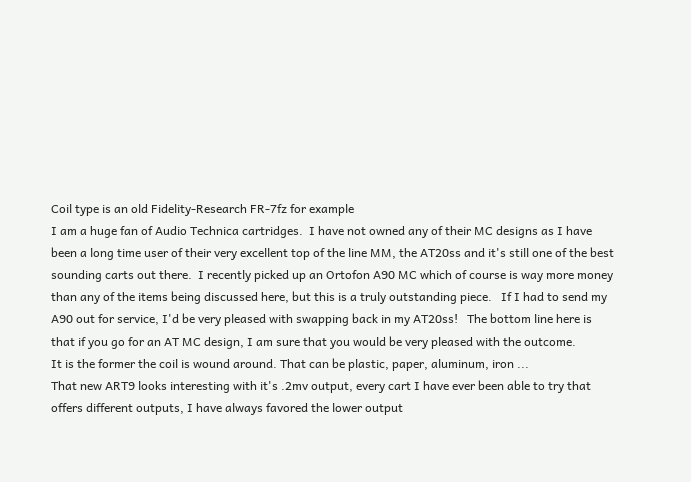Coil type is an old Fidelity-Research FR-7fz for example
I am a huge fan of Audio Technica cartridges.  I have not owned any of their MC designs as I have been a long time user of their very excellent top of the line MM, the AT20ss and it's still one of the best sounding carts out there.  I recently picked up an Ortofon A90 MC which of course is way more money than any of the items being discussed here, but this is a truly outstanding piece.   If I had to send my A90 out for service, I'd be very pleased with swapping back in my AT20ss!   The bottom line here is that if you go for an AT MC design, I am sure that you would be very pleased with the outcome.
It is the former the coil is wound around. That can be plastic, paper, aluminum, iron ...
That new ART9 looks interesting with it's .2mv output, every cart I have ever been able to try that offers different outputs, I have always favored the lower output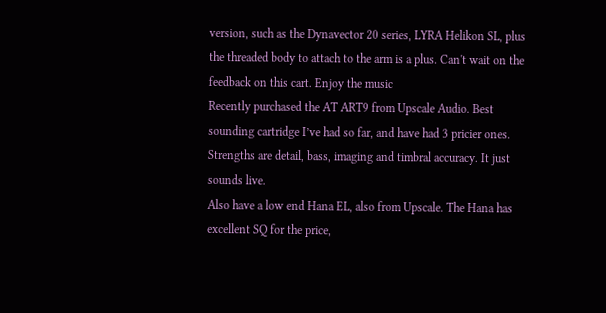version, such as the Dynavector 20 series, LYRA Helikon SL, plus the threaded body to attach to the arm is a plus. Can't wait on the feedback on this cart. Enjoy the music
Recently purchased the AT ART9 from Upscale Audio. Best sounding cartridge I’ve had so far, and have had 3 pricier ones. Strengths are detail, bass, imaging and timbral accuracy. It just sounds live.
Also have a low end Hana EL, also from Upscale. The Hana has excellent SQ for the price,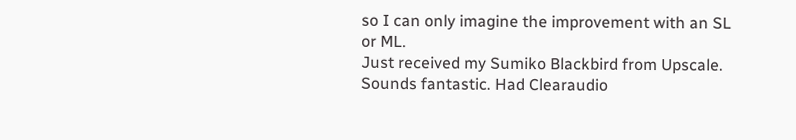so I can only imagine the improvement with an SL or ML.
Just received my Sumiko Blackbird from Upscale. Sounds fantastic. Had Clearaudio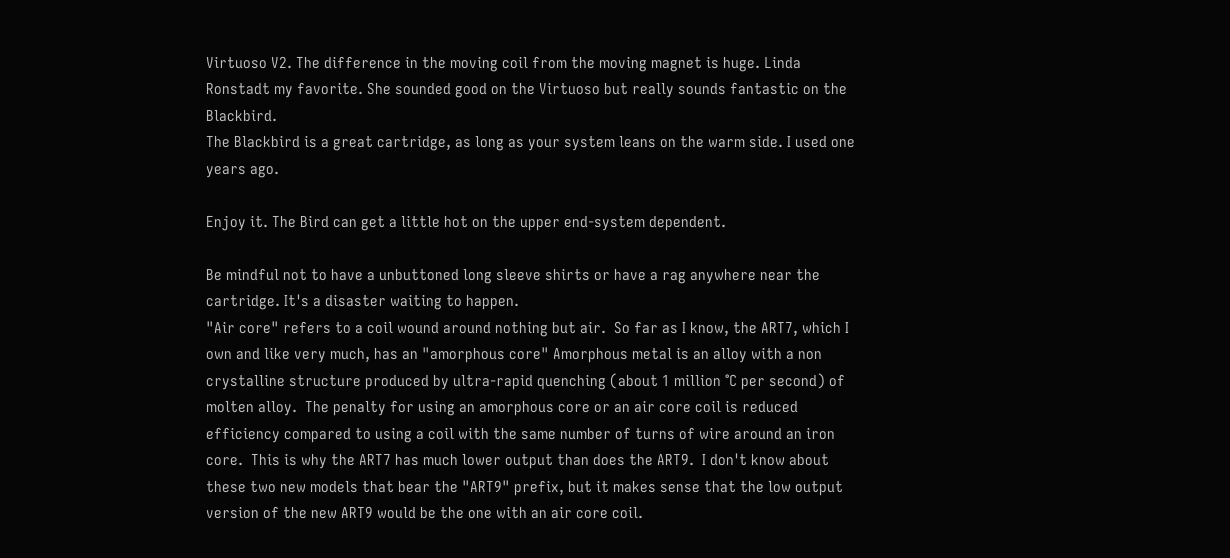Virtuoso V2. The difference in the moving coil from the moving magnet is huge. Linda Ronstadt my favorite. She sounded good on the Virtuoso but really sounds fantastic on the Blackbird.
The Blackbird is a great cartridge, as long as your system leans on the warm side. I used one years ago.

Enjoy it. The Bird can get a little hot on the upper end-system dependent.

Be mindful not to have a unbuttoned long sleeve shirts or have a rag anywhere near the cartridge. It's a disaster waiting to happen.
"Air core" refers to a coil wound around nothing but air.  So far as I know, the ART7, which I own and like very much, has an "amorphous core" Amorphous metal is an alloy with a non crystalline structure produced by ultra-rapid quenching (about 1 million ℃ per second) of molten alloy.  The penalty for using an amorphous core or an air core coil is reduced efficiency compared to using a coil with the same number of turns of wire around an iron core.  This is why the ART7 has much lower output than does the ART9.  I don't know about these two new models that bear the "ART9" prefix, but it makes sense that the low output version of the new ART9 would be the one with an air core coil.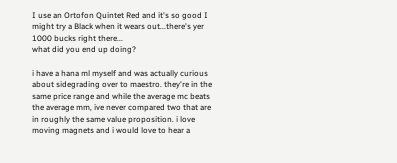I use an Ortofon Quintet Red and it's so good I might try a Black when it wears out...there's yer 1000 bucks right there...
what did you end up doing?

i have a hana ml myself and was actually curious about sidegrading over to maestro. they're in the same price range and while the average mc beats the average mm, ive never compared two that are in roughly the same value proposition. i love moving magnets and i would love to hear a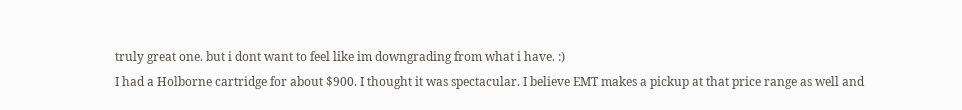truly great one. but i dont want to feel like im downgrading from what i have. :)
I had a Holborne cartridge for about $900. I thought it was spectacular. I believe EMT makes a pickup at that price range as well and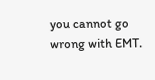you cannot go wrong with EMT.